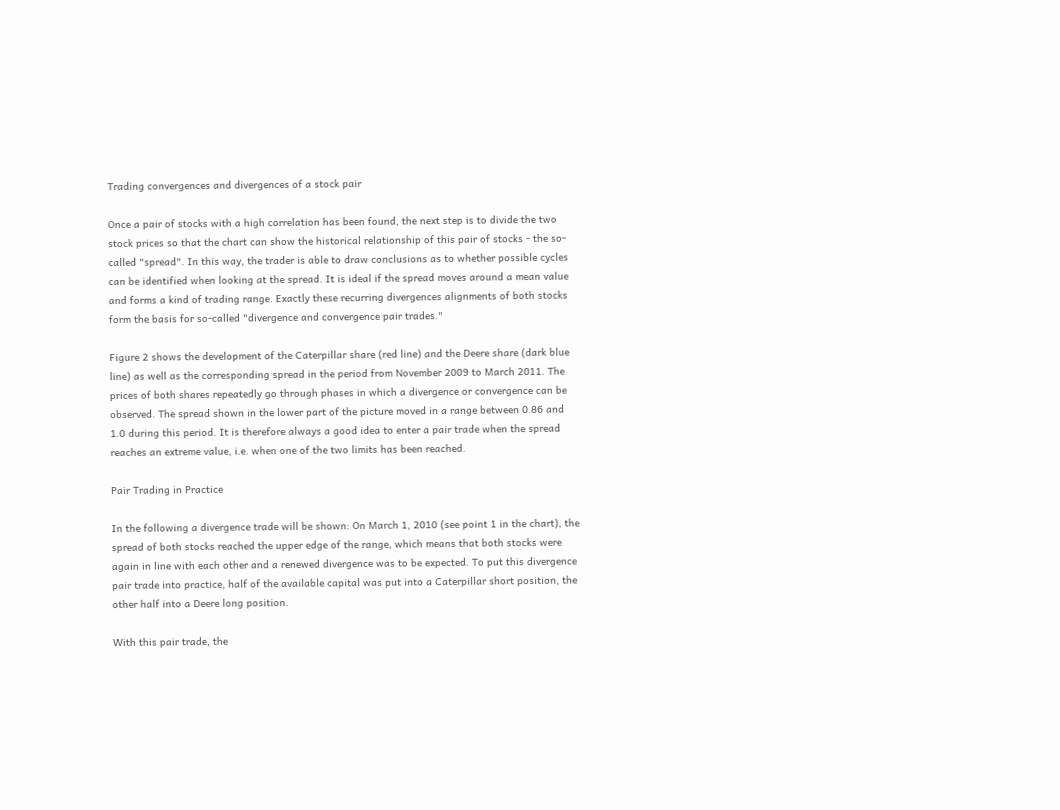Trading convergences and divergences of a stock pair

Once a pair of stocks with a high correlation has been found, the next step is to divide the two stock prices so that the chart can show the historical relationship of this pair of stocks - the so-called "spread". In this way, the trader is able to draw conclusions as to whether possible cycles can be identified when looking at the spread. It is ideal if the spread moves around a mean value and forms a kind of trading range. Exactly these recurring divergences alignments of both stocks form the basis for so-called "divergence and convergence pair trades."

Figure 2 shows the development of the Caterpillar share (red line) and the Deere share (dark blue line) as well as the corresponding spread in the period from November 2009 to March 2011. The prices of both shares repeatedly go through phases in which a divergence or convergence can be observed. The spread shown in the lower part of the picture moved in a range between 0.86 and 1.0 during this period. It is therefore always a good idea to enter a pair trade when the spread reaches an extreme value, i.e. when one of the two limits has been reached.

Pair Trading in Practice

In the following a divergence trade will be shown: On March 1, 2010 (see point 1 in the chart), the spread of both stocks reached the upper edge of the range, which means that both stocks were again in line with each other and a renewed divergence was to be expected. To put this divergence pair trade into practice, half of the available capital was put into a Caterpillar short position, the other half into a Deere long position.

With this pair trade, the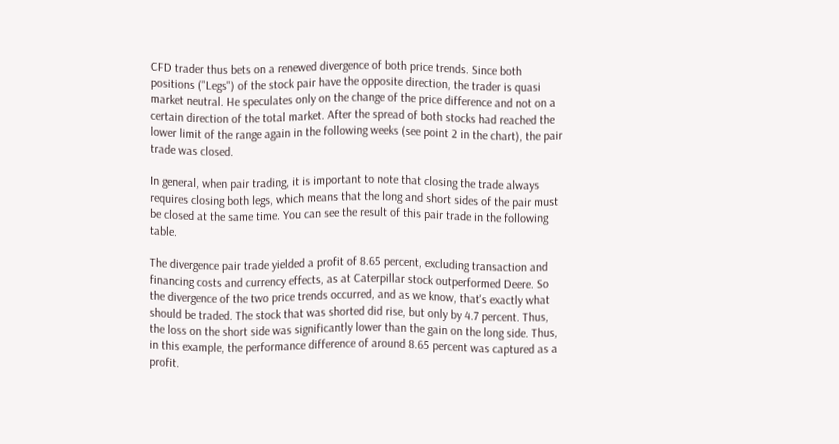CFD trader thus bets on a renewed divergence of both price trends. Since both positions ("Legs") of the stock pair have the opposite direction, the trader is quasi market neutral. He speculates only on the change of the price difference and not on a certain direction of the total market. After the spread of both stocks had reached the lower limit of the range again in the following weeks (see point 2 in the chart), the pair trade was closed.

In general, when pair trading, it is important to note that closing the trade always requires closing both legs, which means that the long and short sides of the pair must be closed at the same time. You can see the result of this pair trade in the following table.

The divergence pair trade yielded a profit of 8.65 percent, excluding transaction and financing costs and currency effects, as at Caterpillar stock outperformed Deere. So the divergence of the two price trends occurred, and as we know, that's exactly what should be traded. The stock that was shorted did rise, but only by 4.7 percent. Thus, the loss on the short side was significantly lower than the gain on the long side. Thus, in this example, the performance difference of around 8.65 percent was captured as a profit.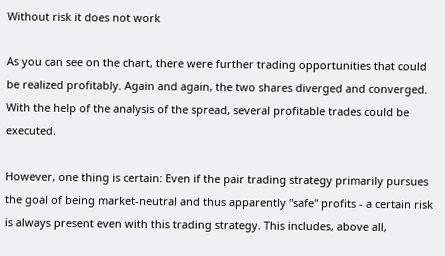Without risk it does not work

As you can see on the chart, there were further trading opportunities that could be realized profitably. Again and again, the two shares diverged and converged. With the help of the analysis of the spread, several profitable trades could be executed.

However, one thing is certain: Even if the pair trading strategy primarily pursues the goal of being market-neutral and thus apparently "safe" profits - a certain risk is always present even with this trading strategy. This includes, above all,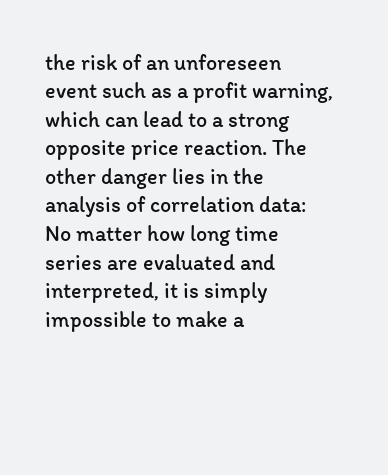the risk of an unforeseen event such as a profit warning, which can lead to a strong opposite price reaction. The other danger lies in the analysis of correlation data: No matter how long time series are evaluated and interpreted, it is simply impossible to make a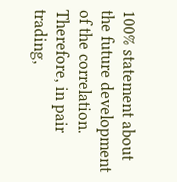100% statement about the future development of the correlation. Therefore, in pair trading,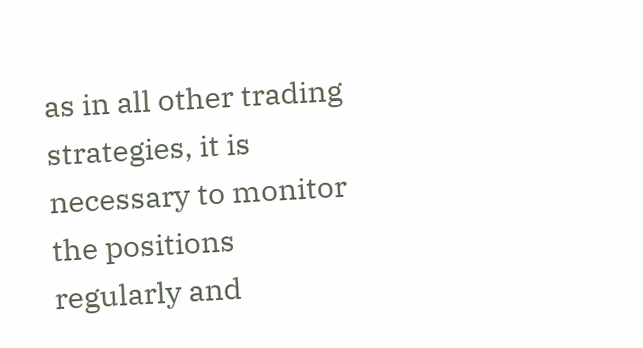as in all other trading strategies, it is necessary to monitor the positions regularly and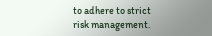to adhere to strict risk management.